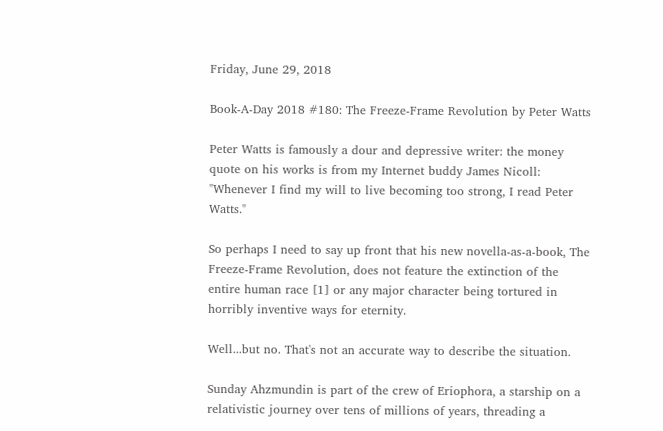Friday, June 29, 2018

Book-A-Day 2018 #180: The Freeze-Frame Revolution by Peter Watts

Peter Watts is famously a dour and depressive writer: the money quote on his works is from my Internet buddy James Nicoll: "Whenever I find my will to live becoming too strong, I read Peter Watts."

So perhaps I need to say up front that his new novella-as-a-book, The Freeze-Frame Revolution, does not feature the extinction of the entire human race [1] or any major character being tortured in horribly inventive ways for eternity.

Well...but no. That's not an accurate way to describe the situation.

Sunday Ahzmundin is part of the crew of Eriophora, a starship on a relativistic journey over tens of millions of years, threading a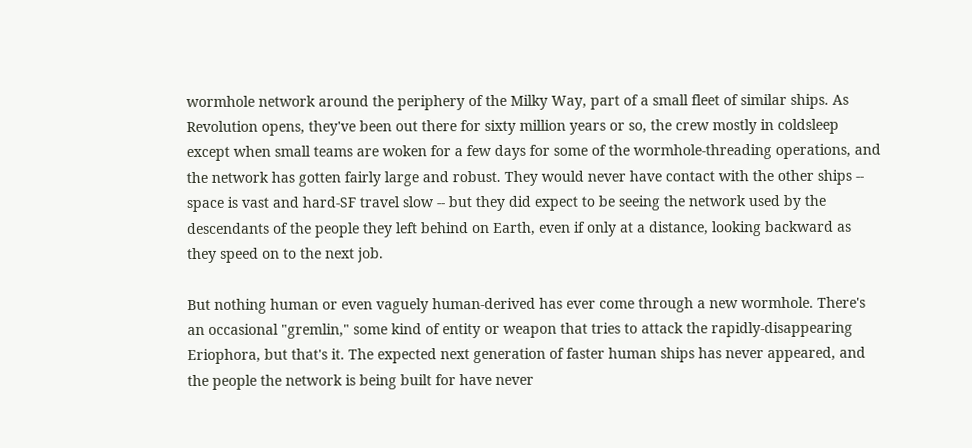wormhole network around the periphery of the Milky Way, part of a small fleet of similar ships. As Revolution opens, they've been out there for sixty million years or so, the crew mostly in coldsleep except when small teams are woken for a few days for some of the wormhole-threading operations, and the network has gotten fairly large and robust. They would never have contact with the other ships -- space is vast and hard-SF travel slow -- but they did expect to be seeing the network used by the descendants of the people they left behind on Earth, even if only at a distance, looking backward as they speed on to the next job.

But nothing human or even vaguely human-derived has ever come through a new wormhole. There's an occasional "gremlin," some kind of entity or weapon that tries to attack the rapidly-disappearing Eriophora, but that's it. The expected next generation of faster human ships has never appeared, and the people the network is being built for have never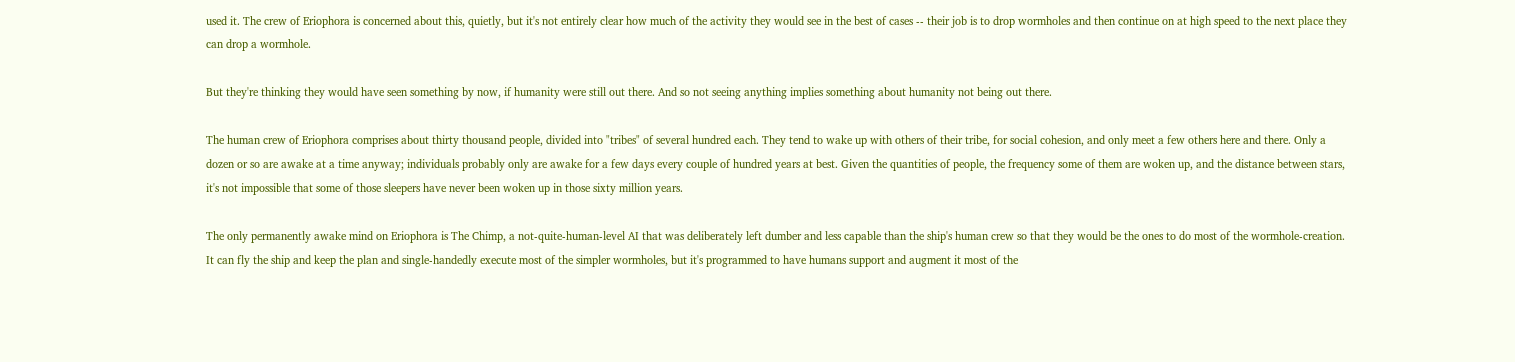used it. The crew of Eriophora is concerned about this, quietly, but it's not entirely clear how much of the activity they would see in the best of cases -- their job is to drop wormholes and then continue on at high speed to the next place they can drop a wormhole.

But they're thinking they would have seen something by now, if humanity were still out there. And so not seeing anything implies something about humanity not being out there.

The human crew of Eriophora comprises about thirty thousand people, divided into "tribes" of several hundred each. They tend to wake up with others of their tribe, for social cohesion, and only meet a few others here and there. Only a dozen or so are awake at a time anyway; individuals probably only are awake for a few days every couple of hundred years at best. Given the quantities of people, the frequency some of them are woken up, and the distance between stars, it's not impossible that some of those sleepers have never been woken up in those sixty million years.

The only permanently awake mind on Eriophora is The Chimp, a not-quite-human-level AI that was deliberately left dumber and less capable than the ship's human crew so that they would be the ones to do most of the wormhole-creation. It can fly the ship and keep the plan and single-handedly execute most of the simpler wormholes, but it's programmed to have humans support and augment it most of the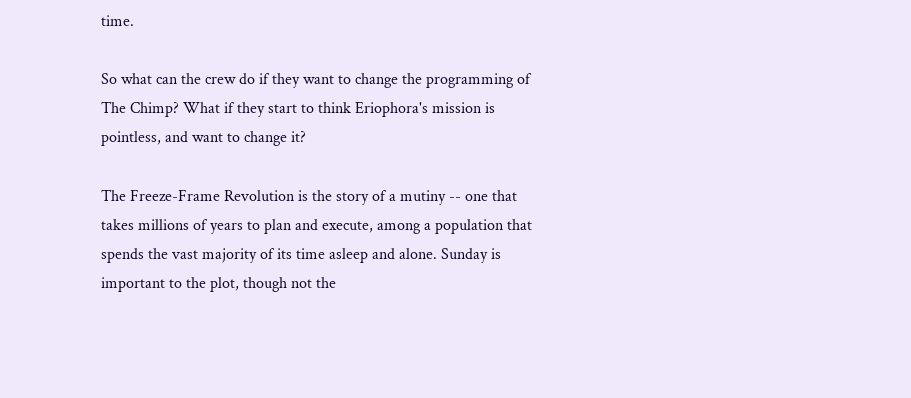time.

So what can the crew do if they want to change the programming of The Chimp? What if they start to think Eriophora's mission is pointless, and want to change it?

The Freeze-Frame Revolution is the story of a mutiny -- one that takes millions of years to plan and execute, among a population that spends the vast majority of its time asleep and alone. Sunday is important to the plot, though not the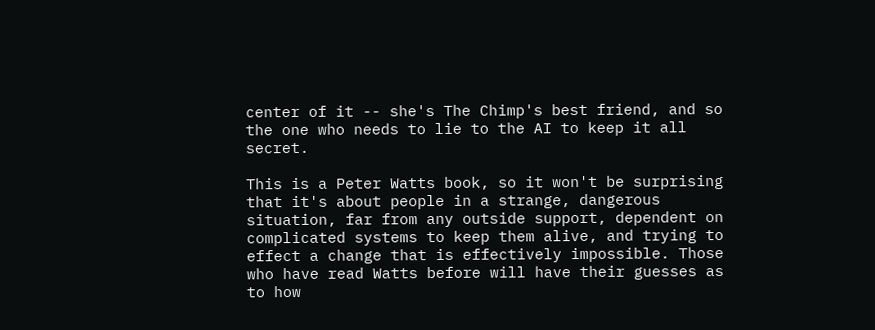center of it -- she's The Chimp's best friend, and so the one who needs to lie to the AI to keep it all secret.

This is a Peter Watts book, so it won't be surprising that it's about people in a strange, dangerous situation, far from any outside support, dependent on complicated systems to keep them alive, and trying to effect a change that is effectively impossible. Those who have read Watts before will have their guesses as to how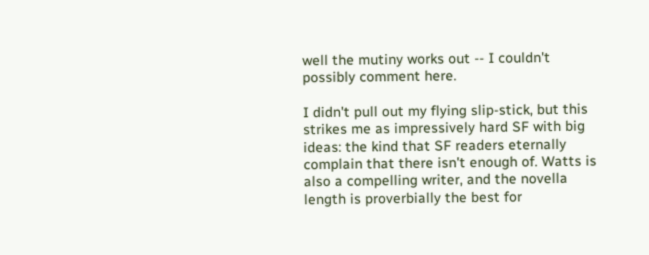well the mutiny works out -- I couldn't possibly comment here.

I didn't pull out my flying slip-stick, but this strikes me as impressively hard SF with big ideas: the kind that SF readers eternally complain that there isn't enough of. Watts is also a compelling writer, and the novella length is proverbially the best for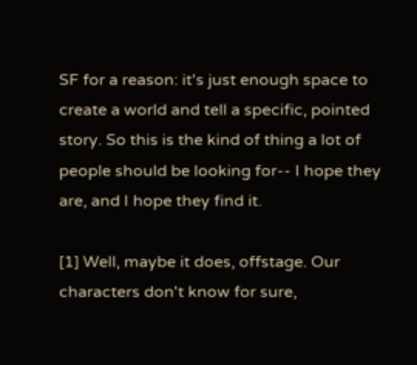SF for a reason: it's just enough space to create a world and tell a specific, pointed story. So this is the kind of thing a lot of people should be looking for-- I hope they are, and I hope they find it.

[1] Well, maybe it does, offstage. Our characters don't know for sure,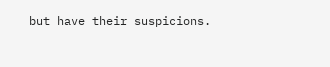but have their suspicions.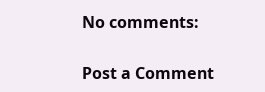No comments:

Post a Comment